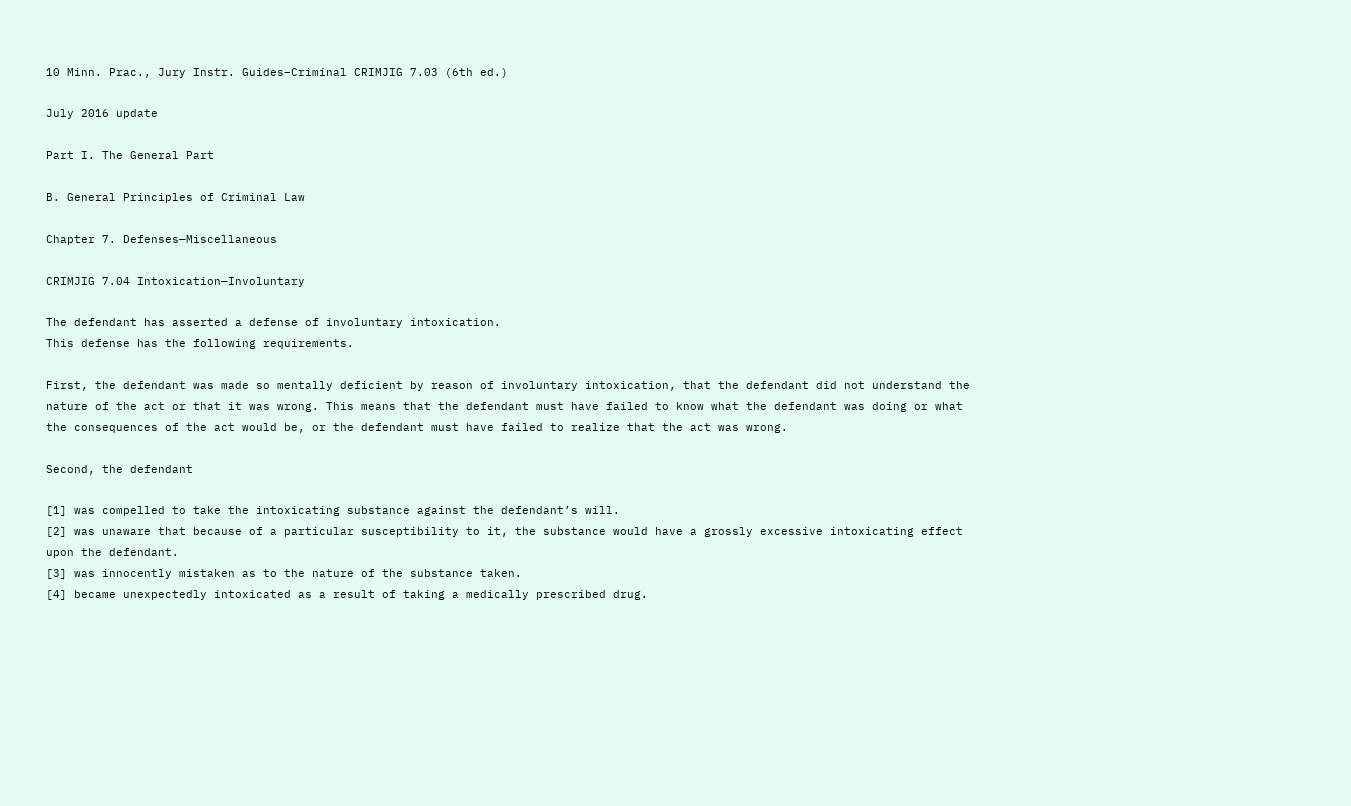10 Minn. Prac., Jury Instr. Guides–Criminal CRIMJIG 7.03 (6th ed.)

July 2016 update

Part I. The General Part

B. General Principles of Criminal Law

Chapter 7. Defenses—Miscellaneous

CRIMJIG 7.04 Intoxication—Involuntary

The defendant has asserted a defense of involuntary intoxication.
This defense has the following requirements.

First, the defendant was made so mentally deficient by reason of involuntary intoxication, that the defendant did not understand the nature of the act or that it was wrong. This means that the defendant must have failed to know what the defendant was doing or what the consequences of the act would be, or the defendant must have failed to realize that the act was wrong.

Second, the defendant

[1] was compelled to take the intoxicating substance against the defendant’s will.
[2] was unaware that because of a particular susceptibility to it, the substance would have a grossly excessive intoxicating effect upon the defendant.
[3] was innocently mistaken as to the nature of the substance taken.
[4] became unexpectedly intoxicated as a result of taking a medically prescribed drug.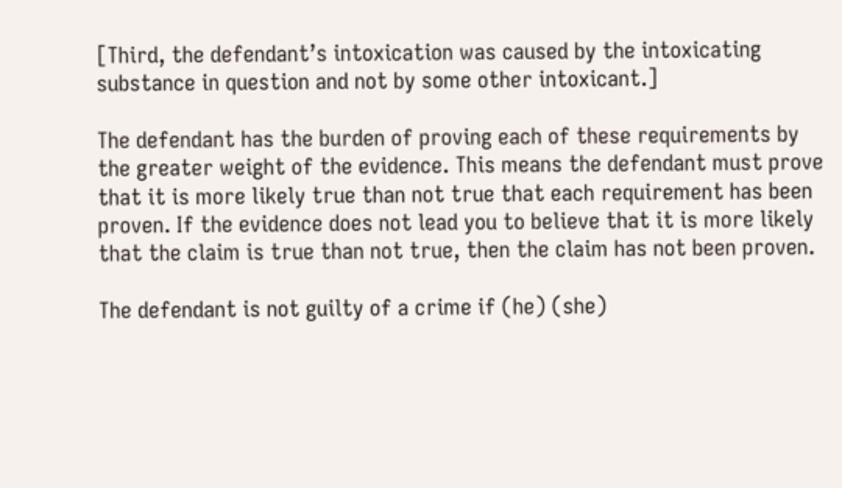[Third, the defendant’s intoxication was caused by the intoxicating substance in question and not by some other intoxicant.]

The defendant has the burden of proving each of these requirements by the greater weight of the evidence. This means the defendant must prove that it is more likely true than not true that each requirement has been proven. If the evidence does not lead you to believe that it is more likely that the claim is true than not true, then the claim has not been proven.

The defendant is not guilty of a crime if (he) (she)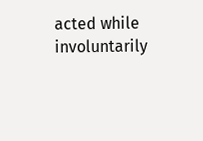acted while involuntarily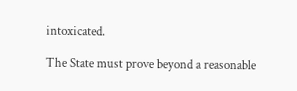intoxicated.

The State must prove beyond a reasonable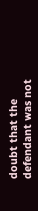doubt that the defendant was not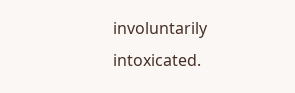involuntarily intoxicated.